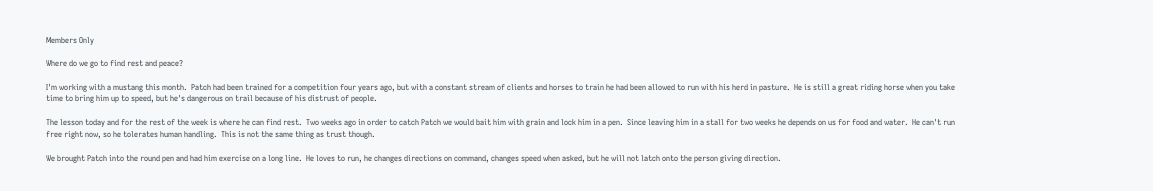Members Only

Where do we go to find rest and peace?

I'm working with a mustang this month.  Patch had been trained for a competition four years ago, but with a constant stream of clients and horses to train he had been allowed to run with his herd in pasture.  He is still a great riding horse when you take time to bring him up to speed, but he's dangerous on trail because of his distrust of people.

The lesson today and for the rest of the week is where he can find rest.  Two weeks ago in order to catch Patch we would bait him with grain and lock him in a pen.  Since leaving him in a stall for two weeks he depends on us for food and water.  He can't run free right now, so he tolerates human handling.  This is not the same thing as trust though.

We brought Patch into the round pen and had him exercise on a long line.  He loves to run, he changes directions on command, changes speed when asked, but he will not latch onto the person giving direction.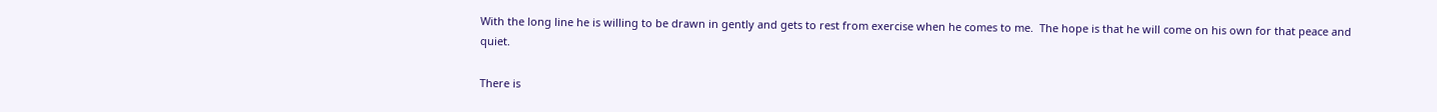With the long line he is willing to be drawn in gently and gets to rest from exercise when he comes to me.  The hope is that he will come on his own for that peace and quiet.

There is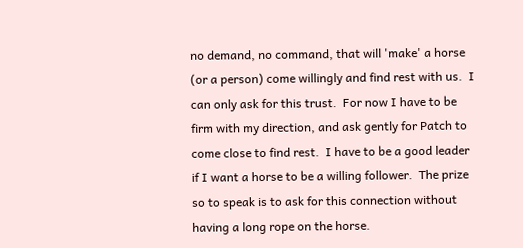no demand, no command, that will 'make' a horse (or a person) come willingly and find rest with us.  I can only ask for this trust.  For now I have to be firm with my direction, and ask gently for Patch to come close to find rest.  I have to be a good leader if I want a horse to be a willing follower.  The prize so to speak is to ask for this connection without having a long rope on the horse.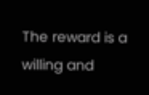The reward is a willing and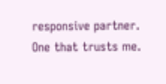responsive partner.  One that trusts me.